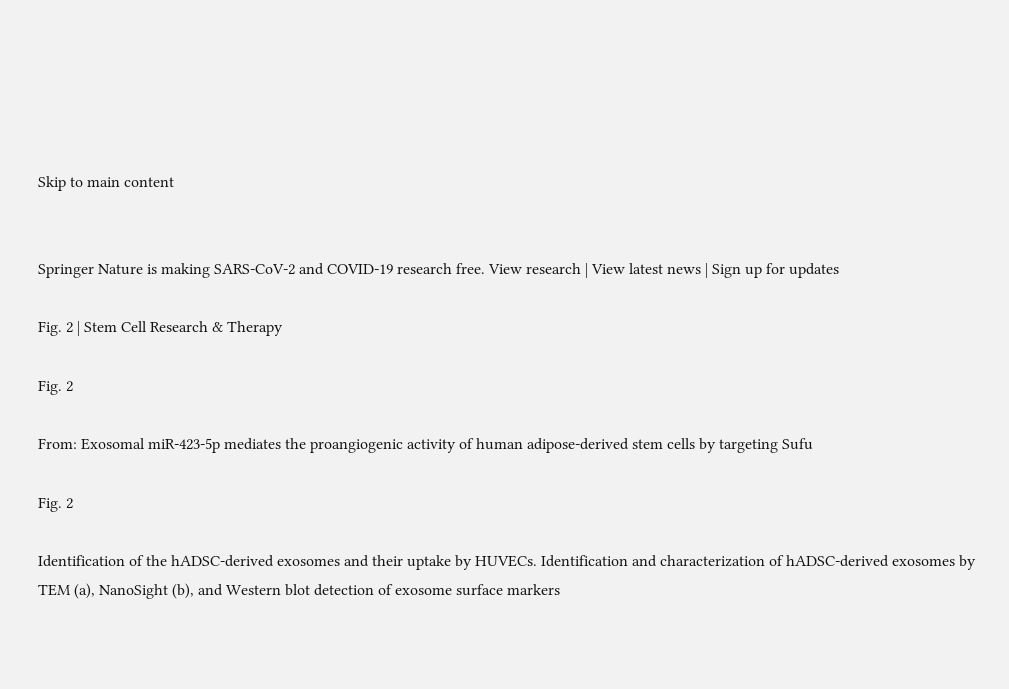Skip to main content


Springer Nature is making SARS-CoV-2 and COVID-19 research free. View research | View latest news | Sign up for updates

Fig. 2 | Stem Cell Research & Therapy

Fig. 2

From: Exosomal miR-423-5p mediates the proangiogenic activity of human adipose-derived stem cells by targeting Sufu

Fig. 2

Identification of the hADSC-derived exosomes and their uptake by HUVECs. Identification and characterization of hADSC-derived exosomes by TEM (a), NanoSight (b), and Western blot detection of exosome surface markers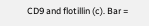CD9 and flotillin (c). Bar =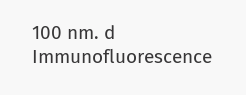100 nm. d Immunofluorescence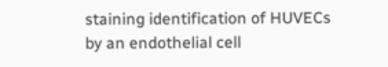staining identification of HUVECs by an endothelial cell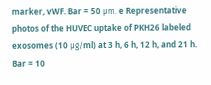marker, vWF. Bar = 50 μm. e Representative photos of the HUVEC uptake of PKH26 labeled exosomes (10 μg/ml) at 3 h, 6 h, 12 h, and 21 h. Bar = 10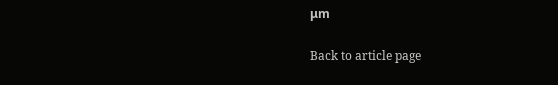μm

Back to article page